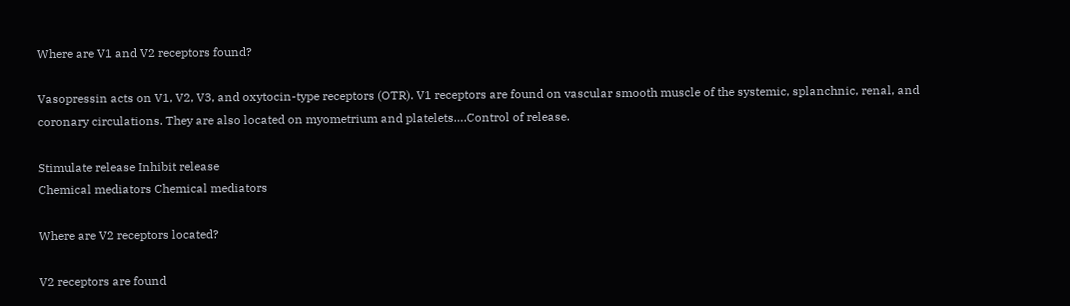Where are V1 and V2 receptors found?

Vasopressin acts on V1, V2, V3, and oxytocin-type receptors (OTR). V1 receptors are found on vascular smooth muscle of the systemic, splanchnic, renal, and coronary circulations. They are also located on myometrium and platelets….Control of release.

Stimulate release Inhibit release
Chemical mediators Chemical mediators

Where are V2 receptors located?

V2 receptors are found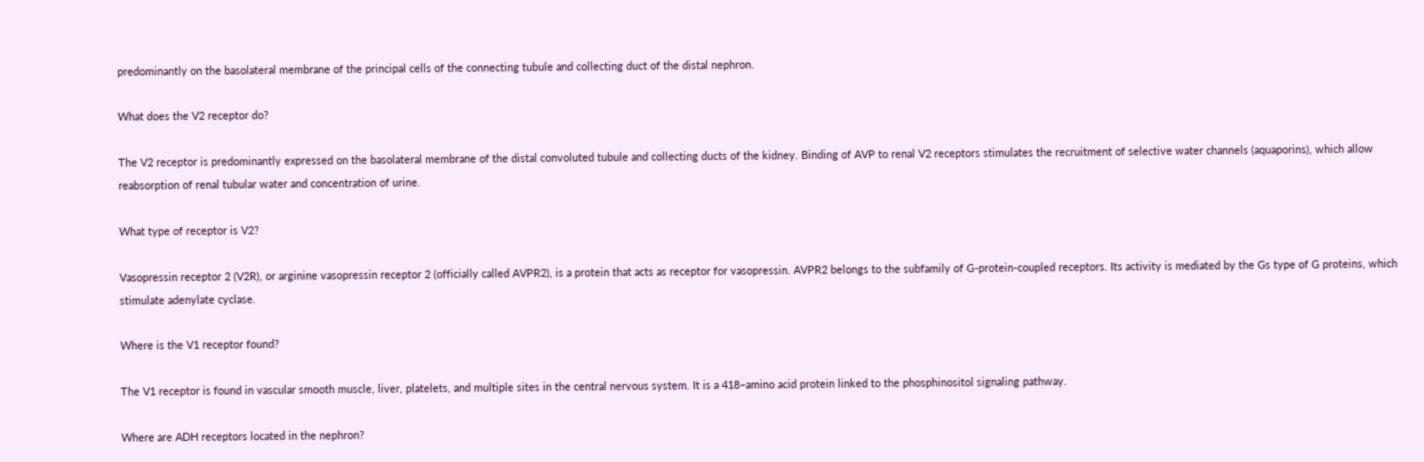predominantly on the basolateral membrane of the principal cells of the connecting tubule and collecting duct of the distal nephron.

What does the V2 receptor do?

The V2 receptor is predominantly expressed on the basolateral membrane of the distal convoluted tubule and collecting ducts of the kidney. Binding of AVP to renal V2 receptors stimulates the recruitment of selective water channels (aquaporins), which allow reabsorption of renal tubular water and concentration of urine.

What type of receptor is V2?

Vasopressin receptor 2 (V2R), or arginine vasopressin receptor 2 (officially called AVPR2), is a protein that acts as receptor for vasopressin. AVPR2 belongs to the subfamily of G-protein-coupled receptors. Its activity is mediated by the Gs type of G proteins, which stimulate adenylate cyclase.

Where is the V1 receptor found?

The V1 receptor is found in vascular smooth muscle, liver, platelets, and multiple sites in the central nervous system. It is a 418–amino acid protein linked to the phosphinositol signaling pathway.

Where are ADH receptors located in the nephron?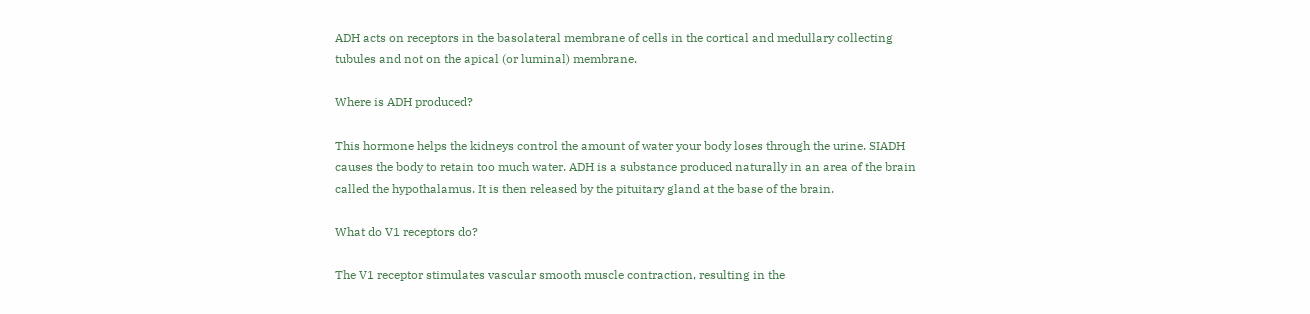ADH acts on receptors in the basolateral membrane of cells in the cortical and medullary collecting tubules and not on the apical (or luminal) membrane.

Where is ADH produced?

This hormone helps the kidneys control the amount of water your body loses through the urine. SIADH causes the body to retain too much water. ADH is a substance produced naturally in an area of the brain called the hypothalamus. It is then released by the pituitary gland at the base of the brain.

What do V1 receptors do?

The V1 receptor stimulates vascular smooth muscle contraction, resulting in the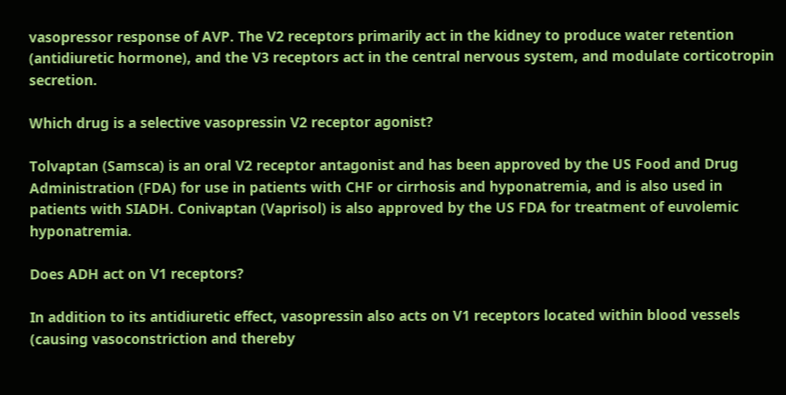vasopressor response of AVP. The V2 receptors primarily act in the kidney to produce water retention (antidiuretic hormone), and the V3 receptors act in the central nervous system, and modulate corticotropin secretion.

Which drug is a selective vasopressin V2 receptor agonist?

Tolvaptan (Samsca) is an oral V2 receptor antagonist and has been approved by the US Food and Drug Administration (FDA) for use in patients with CHF or cirrhosis and hyponatremia, and is also used in patients with SIADH. Conivaptan (Vaprisol) is also approved by the US FDA for treatment of euvolemic hyponatremia.

Does ADH act on V1 receptors?

In addition to its antidiuretic effect, vasopressin also acts on V1 receptors located within blood vessels (causing vasoconstriction and thereby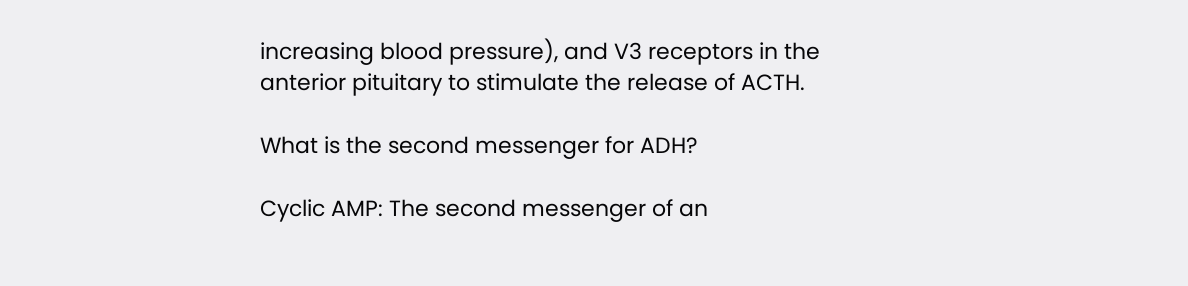increasing blood pressure), and V3 receptors in the anterior pituitary to stimulate the release of ACTH.

What is the second messenger for ADH?

Cyclic AMP: The second messenger of an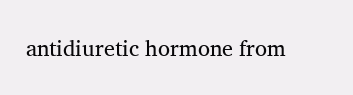antidiuretic hormone from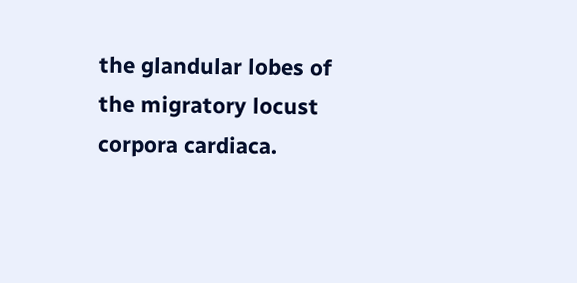the glandular lobes of the migratory locust corpora cardiaca.